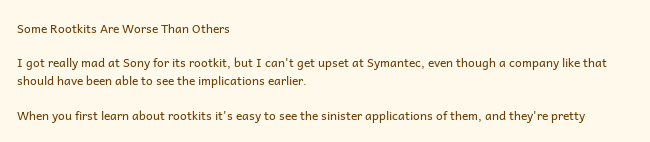Some Rootkits Are Worse Than Others

I got really mad at Sony for its rootkit, but I can't get upset at Symantec, even though a company like that should have been able to see the implications earlier.

When you first learn about rootkits it's easy to see the sinister applications of them, and they're pretty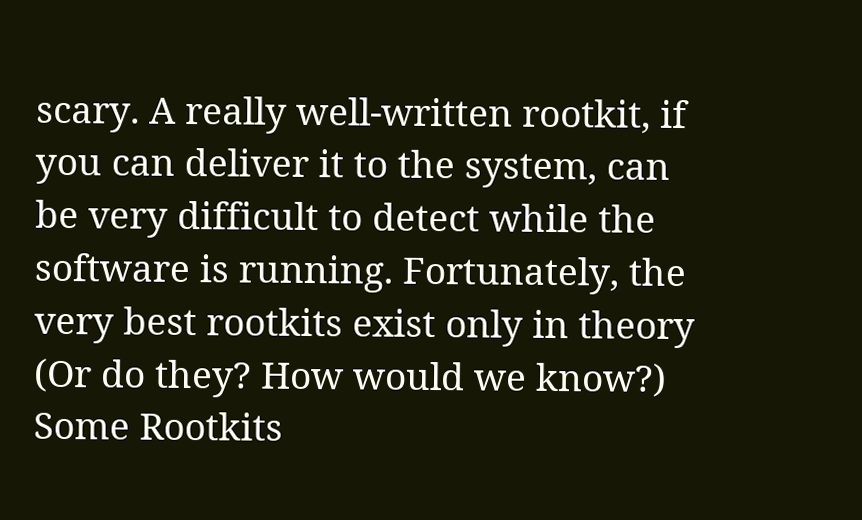scary. A really well-written rootkit, if you can deliver it to the system, can be very difficult to detect while the software is running. Fortunately, the very best rootkits exist only in theory (Or do they? How would we know?) Some Rootkits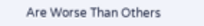Are Worse Than Others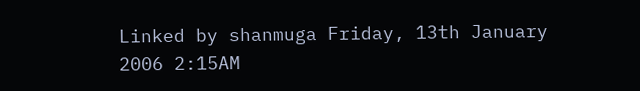Linked by shanmuga Friday, 13th January 2006 2:15AM